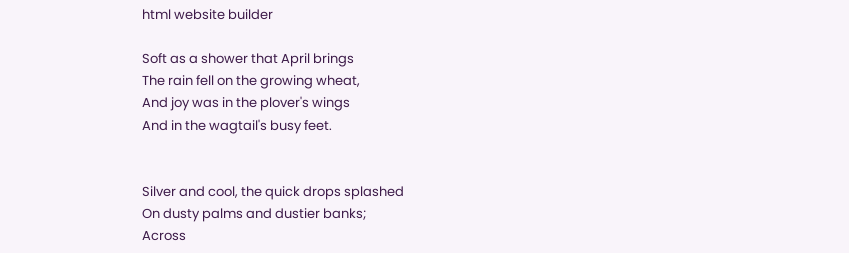html website builder

Soft as a shower that April brings
The rain fell on the growing wheat,
And joy was in the plover's wings
And in the wagtail's busy feet.


Silver and cool, the quick drops splashed
On dusty palms and dustier banks;
Across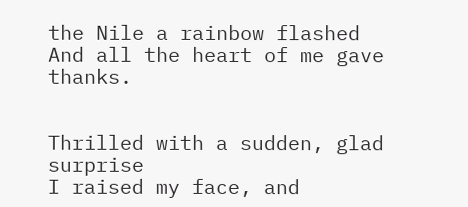the Nile a rainbow flashed
And all the heart of me gave thanks.


Thrilled with a sudden, glad surprise
I raised my face, and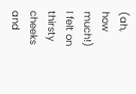(ah, how much!)
I felt on thirsty cheeks and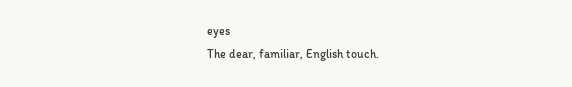eyes
The dear, familiar, English touch.